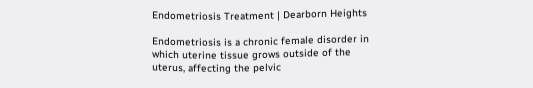Endometriosis Treatment | Dearborn Heights

Endometriosis is a chronic female disorder in which uterine tissue grows outside of the uterus, affecting the pelvic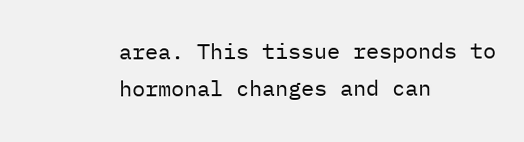area. This tissue responds to hormonal changes and can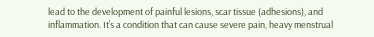lead to the development of painful lesions, scar tissue (adhesions), and inflammation. It’s a condition that can cause severe pain, heavy menstrual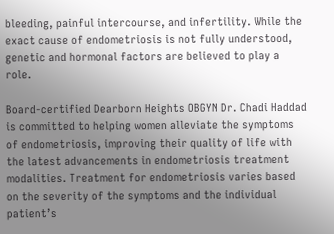bleeding, painful intercourse, and infertility. While the exact cause of endometriosis is not fully understood, genetic and hormonal factors are believed to play a role.

Board-certified Dearborn Heights OBGYN Dr. Chadi Haddad is committed to helping women alleviate the symptoms of endometriosis, improving their quality of life with the latest advancements in endometriosis treatment modalities. Treatment for endometriosis varies based on the severity of the symptoms and the individual patient’s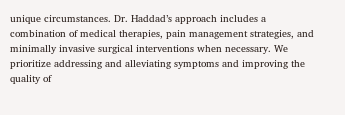unique circumstances. Dr. Haddad’s approach includes a combination of medical therapies, pain management strategies, and minimally invasive surgical interventions when necessary. We prioritize addressing and alleviating symptoms and improving the quality of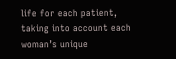life for each patient, taking into account each woman’s unique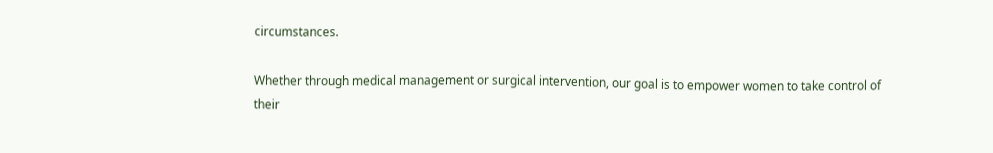circumstances.

Whether through medical management or surgical intervention, our goal is to empower women to take control of their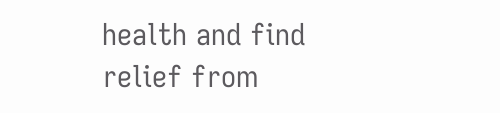health and find relief from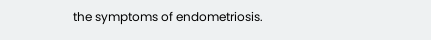the symptoms of endometriosis.